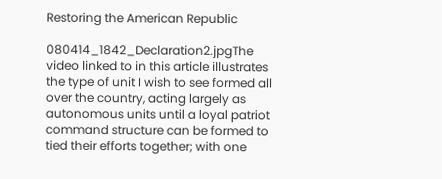Restoring the American Republic

080414_1842_Declaration2.jpgThe video linked to in this article illustrates the type of unit I wish to see formed all over the country, acting largely as autonomous units until a loyal patriot command structure can be formed to tied their efforts together; with one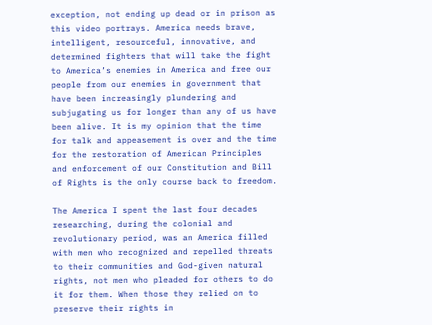exception, not ending up dead or in prison as this video portrays. America needs brave, intelligent, resourceful, innovative, and determined fighters that will take the fight to America’s enemies in America and free our people from our enemies in government that have been increasingly plundering and subjugating us for longer than any of us have been alive. It is my opinion that the time for talk and appeasement is over and the time for the restoration of American Principles and enforcement of our Constitution and Bill of Rights is the only course back to freedom.

The America I spent the last four decades researching, during the colonial and revolutionary period, was an America filled with men who recognized and repelled threats to their communities and God-given natural rights, not men who pleaded for others to do it for them. When those they relied on to preserve their rights in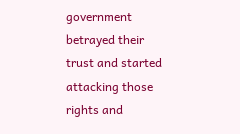government betrayed their trust and started attacking those rights and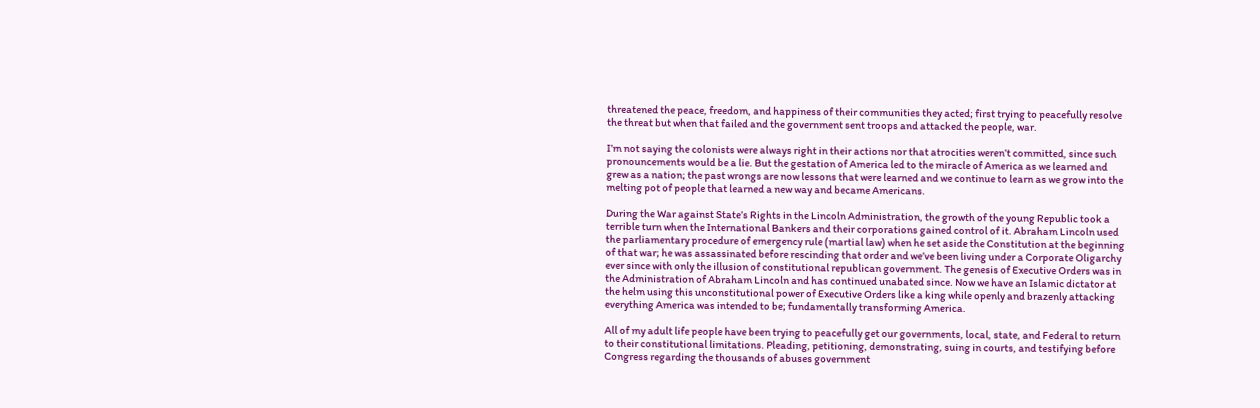threatened the peace, freedom, and happiness of their communities they acted; first trying to peacefully resolve the threat but when that failed and the government sent troops and attacked the people, war.

I’m not saying the colonists were always right in their actions nor that atrocities weren’t committed, since such pronouncements would be a lie. But the gestation of America led to the miracle of America as we learned and grew as a nation; the past wrongs are now lessons that were learned and we continue to learn as we grow into the melting pot of people that learned a new way and became Americans.

During the War against State’s Rights in the Lincoln Administration, the growth of the young Republic took a terrible turn when the International Bankers and their corporations gained control of it. Abraham Lincoln used the parliamentary procedure of emergency rule (martial law) when he set aside the Constitution at the beginning of that war; he was assassinated before rescinding that order and we’ve been living under a Corporate Oligarchy ever since with only the illusion of constitutional republican government. The genesis of Executive Orders was in the Administration of Abraham Lincoln and has continued unabated since. Now we have an Islamic dictator at the helm using this unconstitutional power of Executive Orders like a king while openly and brazenly attacking everything America was intended to be; fundamentally transforming America.

All of my adult life people have been trying to peacefully get our governments, local, state, and Federal to return to their constitutional limitations. Pleading, petitioning, demonstrating, suing in courts, and testifying before Congress regarding the thousands of abuses government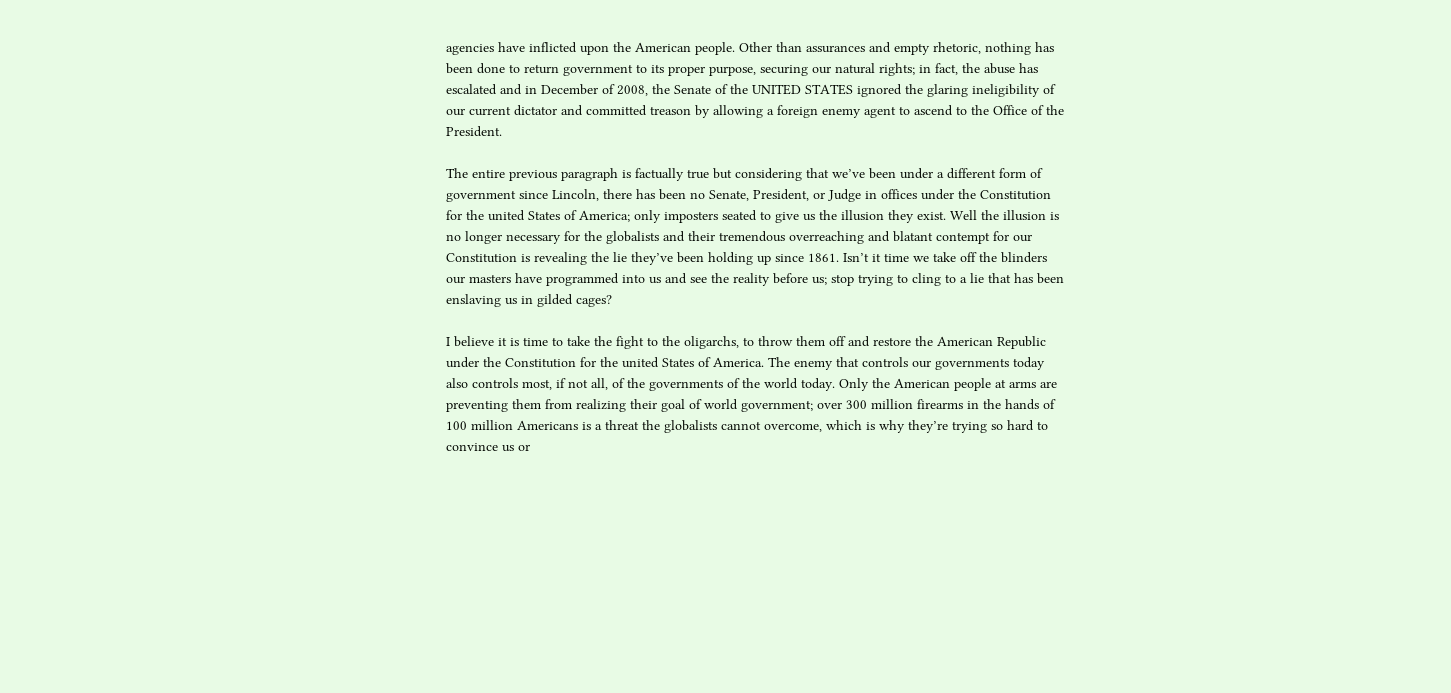agencies have inflicted upon the American people. Other than assurances and empty rhetoric, nothing has been done to return government to its proper purpose, securing our natural rights; in fact, the abuse has escalated and in December of 2008, the Senate of the UNITED STATES ignored the glaring ineligibility of our current dictator and committed treason by allowing a foreign enemy agent to ascend to the Office of the President.

The entire previous paragraph is factually true but considering that we’ve been under a different form of government since Lincoln, there has been no Senate, President, or Judge in offices under the Constitution for the united States of America; only imposters seated to give us the illusion they exist. Well the illusion is no longer necessary for the globalists and their tremendous overreaching and blatant contempt for our Constitution is revealing the lie they’ve been holding up since 1861. Isn’t it time we take off the blinders our masters have programmed into us and see the reality before us; stop trying to cling to a lie that has been enslaving us in gilded cages?

I believe it is time to take the fight to the oligarchs, to throw them off and restore the American Republic under the Constitution for the united States of America. The enemy that controls our governments today also controls most, if not all, of the governments of the world today. Only the American people at arms are preventing them from realizing their goal of world government; over 300 million firearms in the hands of 100 million Americans is a threat the globalists cannot overcome, which is why they’re trying so hard to convince us or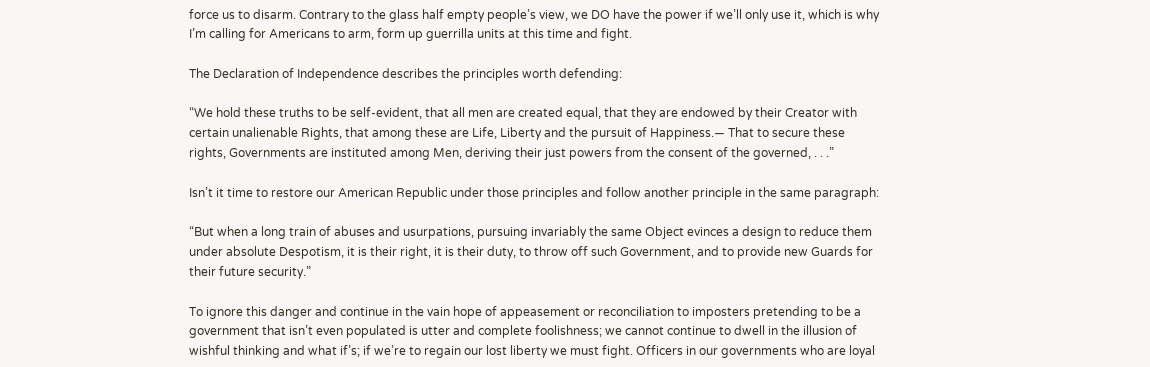force us to disarm. Contrary to the glass half empty people’s view, we DO have the power if we’ll only use it, which is why I’m calling for Americans to arm, form up guerrilla units at this time and fight.

The Declaration of Independence describes the principles worth defending:

“We hold these truths to be self-evident, that all men are created equal, that they are endowed by their Creator with certain unalienable Rights, that among these are Life, Liberty and the pursuit of Happiness.— That to secure these rights, Governments are instituted among Men, deriving their just powers from the consent of the governed, . . .”

Isn’t it time to restore our American Republic under those principles and follow another principle in the same paragraph:

“But when a long train of abuses and usurpations, pursuing invariably the same Object evinces a design to reduce them under absolute Despotism, it is their right, it is their duty, to throw off such Government, and to provide new Guards for their future security.”

To ignore this danger and continue in the vain hope of appeasement or reconciliation to imposters pretending to be a government that isn’t even populated is utter and complete foolishness; we cannot continue to dwell in the illusion of wishful thinking and what if’s; if we’re to regain our lost liberty we must fight. Officers in our governments who are loyal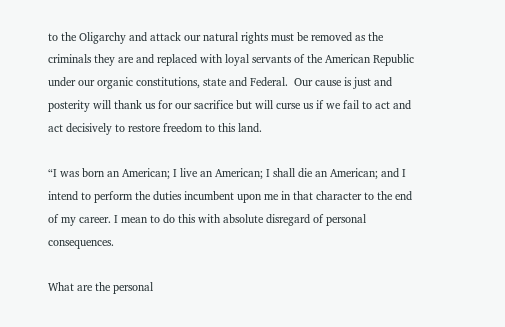to the Oligarchy and attack our natural rights must be removed as the criminals they are and replaced with loyal servants of the American Republic under our organic constitutions, state and Federal.  Our cause is just and posterity will thank us for our sacrifice but will curse us if we fail to act and act decisively to restore freedom to this land.

“I was born an American; I live an American; I shall die an American; and I intend to perform the duties incumbent upon me in that character to the end of my career. I mean to do this with absolute disregard of personal consequences.

What are the personal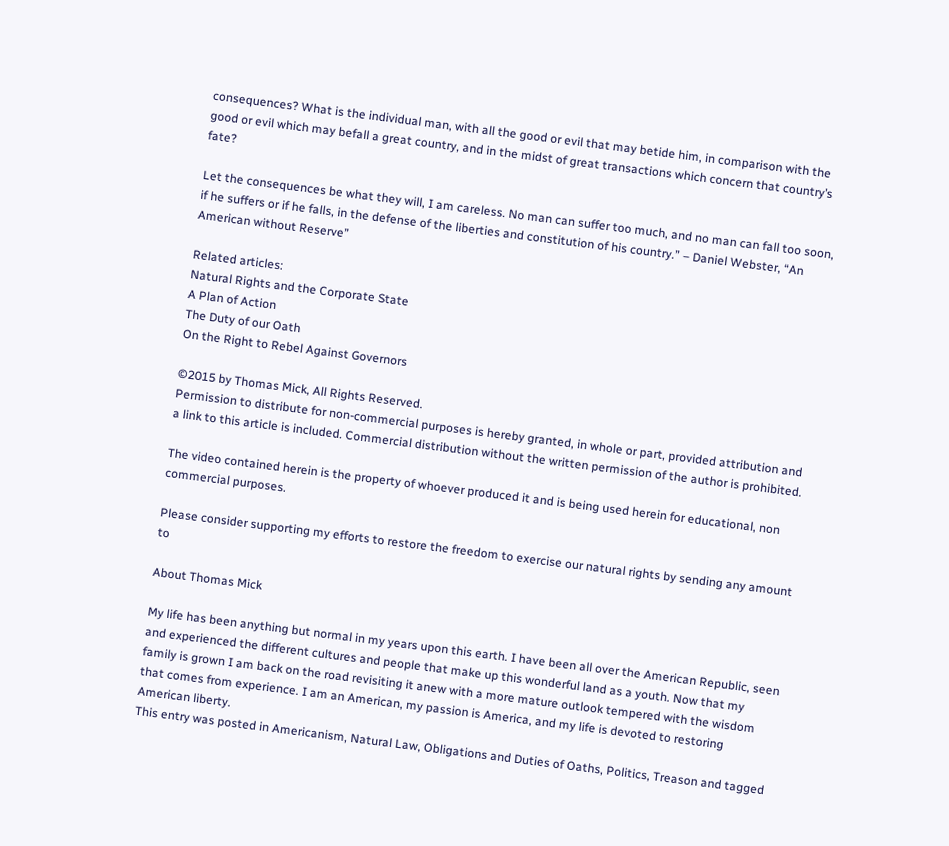consequences? What is the individual man, with all the good or evil that may betide him, in comparison with the good or evil which may befall a great country, and in the midst of great transactions which concern that country’s fate?

Let the consequences be what they will, I am careless. No man can suffer too much, and no man can fall too soon, if he suffers or if he falls, in the defense of the liberties and constitution of his country.” – Daniel Webster, “An American without Reserve”

Related articles:
Natural Rights and the Corporate State
A Plan of Action
The Duty of our Oath
On the Right to Rebel Against Governors

©2015 by Thomas Mick, All Rights Reserved.
Permission to distribute for non-commercial purposes is hereby granted, in whole or part, provided attribution and a link to this article is included. Commercial distribution without the written permission of the author is prohibited.

The video contained herein is the property of whoever produced it and is being used herein for educational, non commercial purposes.

Please consider supporting my efforts to restore the freedom to exercise our natural rights by sending any amount to

About Thomas Mick

My life has been anything but normal in my years upon this earth. I have been all over the American Republic, seen and experienced the different cultures and people that make up this wonderful land as a youth. Now that my family is grown I am back on the road revisiting it anew with a more mature outlook tempered with the wisdom that comes from experience. I am an American, my passion is America, and my life is devoted to restoring American liberty.
This entry was posted in Americanism, Natural Law, Obligations and Duties of Oaths, Politics, Treason and tagged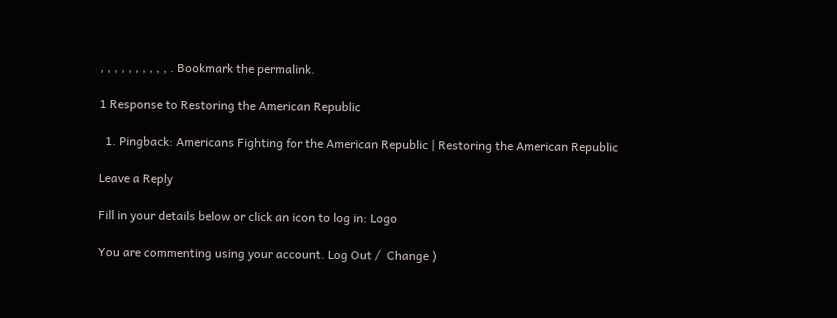, , , , , , , , , , . Bookmark the permalink.

1 Response to Restoring the American Republic

  1. Pingback: Americans Fighting for the American Republic | Restoring the American Republic

Leave a Reply

Fill in your details below or click an icon to log in: Logo

You are commenting using your account. Log Out /  Change )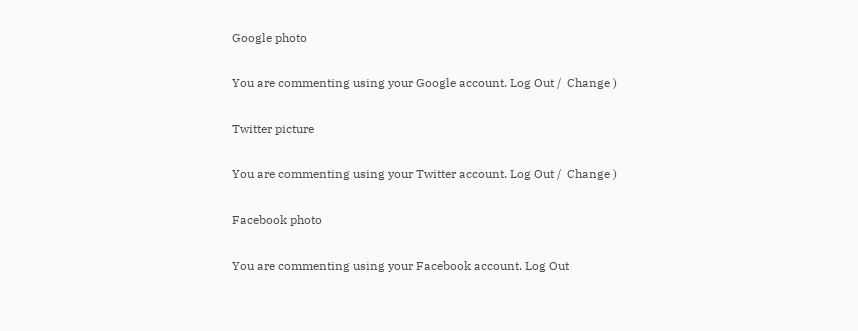Google photo

You are commenting using your Google account. Log Out /  Change )

Twitter picture

You are commenting using your Twitter account. Log Out /  Change )

Facebook photo

You are commenting using your Facebook account. Log Out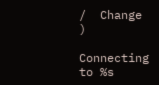/  Change )

Connecting to %s